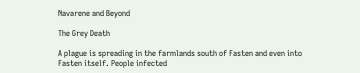Navarene and Beyond

The Grey Death

A plague is spreading in the farmlands south of Fasten and even into Fasten itself. People infected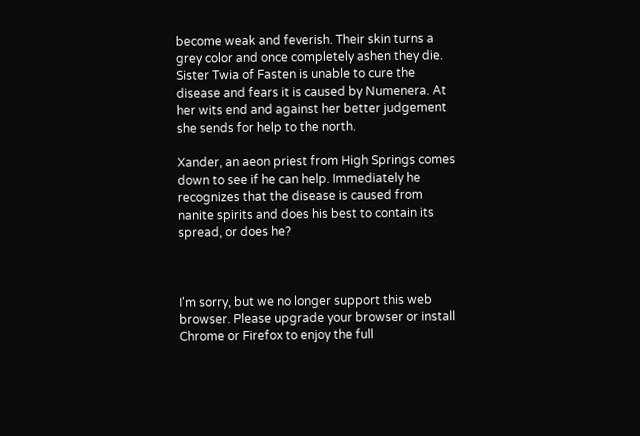become weak and feverish. Their skin turns a grey color and once completely ashen they die. Sister Twia of Fasten is unable to cure the disease and fears it is caused by Numenera. At her wits end and against her better judgement she sends for help to the north.

Xander, an aeon priest from High Springs comes down to see if he can help. Immediately he recognizes that the disease is caused from nanite spirits and does his best to contain its spread, or does he?



I'm sorry, but we no longer support this web browser. Please upgrade your browser or install Chrome or Firefox to enjoy the full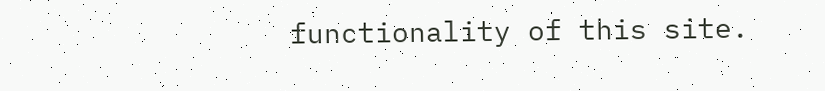functionality of this site.